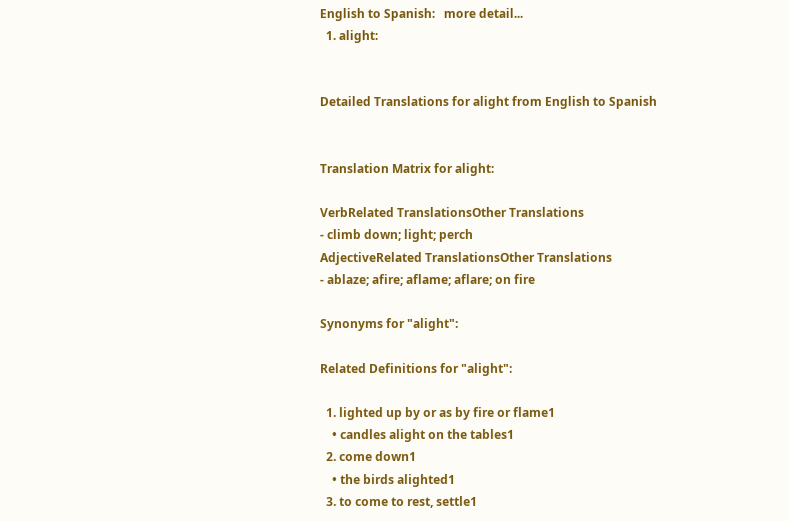English to Spanish:   more detail...
  1. alight:


Detailed Translations for alight from English to Spanish


Translation Matrix for alight:

VerbRelated TranslationsOther Translations
- climb down; light; perch
AdjectiveRelated TranslationsOther Translations
- ablaze; afire; aflame; aflare; on fire

Synonyms for "alight":

Related Definitions for "alight":

  1. lighted up by or as by fire or flame1
    • candles alight on the tables1
  2. come down1
    • the birds alighted1
  3. to come to rest, settle1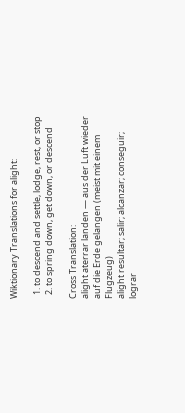Wiktionary Translations for alight:

  1. to descend and settle, lodge, rest, or stop
  2. to spring down, get down, or descend

Cross Translation:
alight aterrar landen — aus der Luft wieder auf die Erde gelangen (meist mit einem Flugzeug)
alight resultar; salir; alcanzar; conseguir; lograr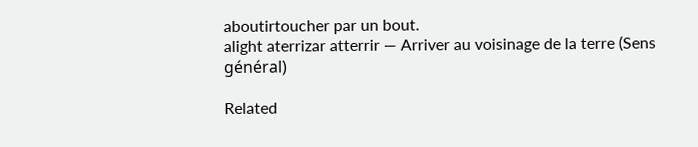aboutirtoucher par un bout.
alight aterrizar atterrir — Arriver au voisinage de la terre (Sens général)

Related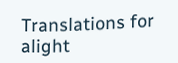Translations for alight